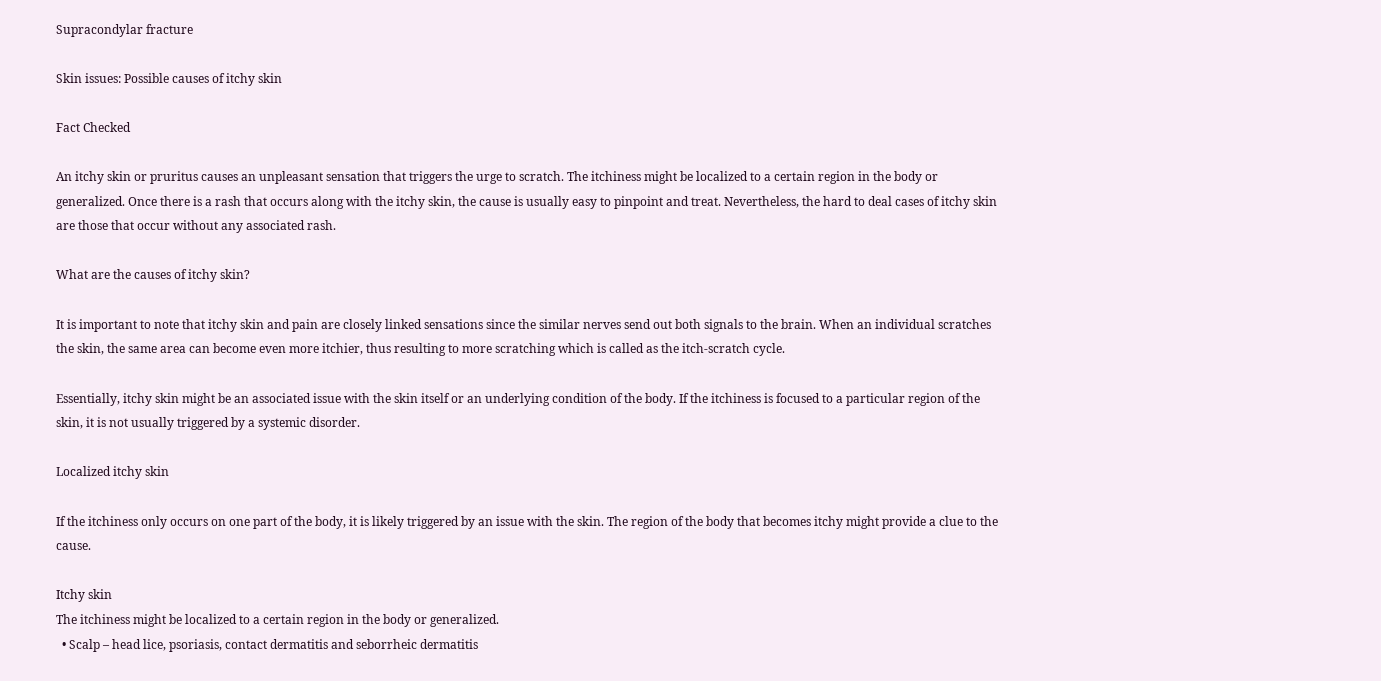Supracondylar fracture

Skin issues: Possible causes of itchy skin

Fact Checked

An itchy skin or pruritus causes an unpleasant sensation that triggers the urge to scratch. The itchiness might be localized to a certain region in the body or generalized. Once there is a rash that occurs along with the itchy skin, the cause is usually easy to pinpoint and treat. Nevertheless, the hard to deal cases of itchy skin are those that occur without any associated rash.

What are the causes of itchy skin?

It is important to note that itchy skin and pain are closely linked sensations since the similar nerves send out both signals to the brain. When an individual scratches the skin, the same area can become even more itchier, thus resulting to more scratching which is called as the itch-scratch cycle.

Essentially, itchy skin might be an associated issue with the skin itself or an underlying condition of the body. If the itchiness is focused to a particular region of the skin, it is not usually triggered by a systemic disorder.

Localized itchy skin

If the itchiness only occurs on one part of the body, it is likely triggered by an issue with the skin. The region of the body that becomes itchy might provide a clue to the cause.

Itchy skin
The itchiness might be localized to a certain region in the body or generalized.
  • Scalp – head lice, psoriasis, contact dermatitis and seborrheic dermatitis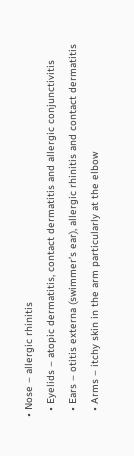• Nose – allergic rhinitis
  • Eyelids – atopic dermatitis, contact dermatitis and allergic conjunctivitis
  • Ears – otitis externa (swimmer’s ear), allergic rhinitis and contact dermatitis
  • Arms – itchy skin in the arm particularly at the elbow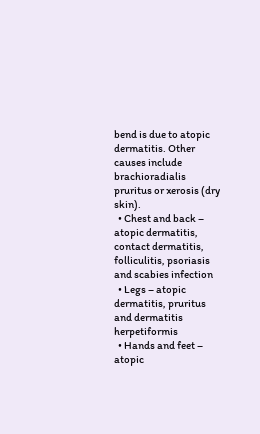bend is due to atopic dermatitis. Other causes include brachioradialis pruritus or xerosis (dry skin).
  • Chest and back – atopic dermatitis, contact dermatitis, folliculitis, psoriasis and scabies infection
  • Legs – atopic dermatitis, pruritus and dermatitis herpetiformis
  • Hands and feet – atopic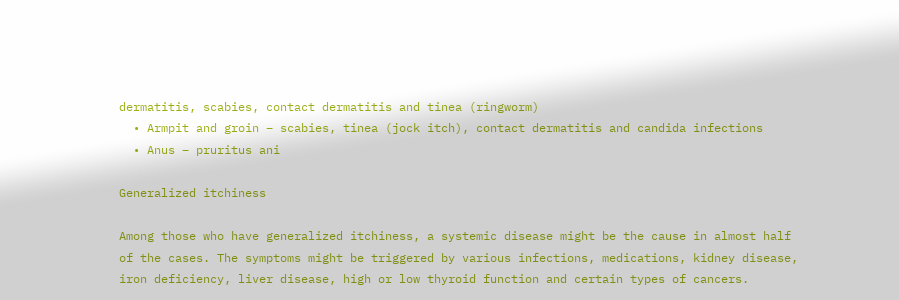dermatitis, scabies, contact dermatitis and tinea (ringworm)
  • Armpit and groin – scabies, tinea (jock itch), contact dermatitis and candida infections
  • Anus – pruritus ani

Generalized itchiness

Among those who have generalized itchiness, a systemic disease might be the cause in almost half of the cases. The symptoms might be triggered by various infections, medications, kidney disease, iron deficiency, liver disease, high or low thyroid function and certain types of cancers.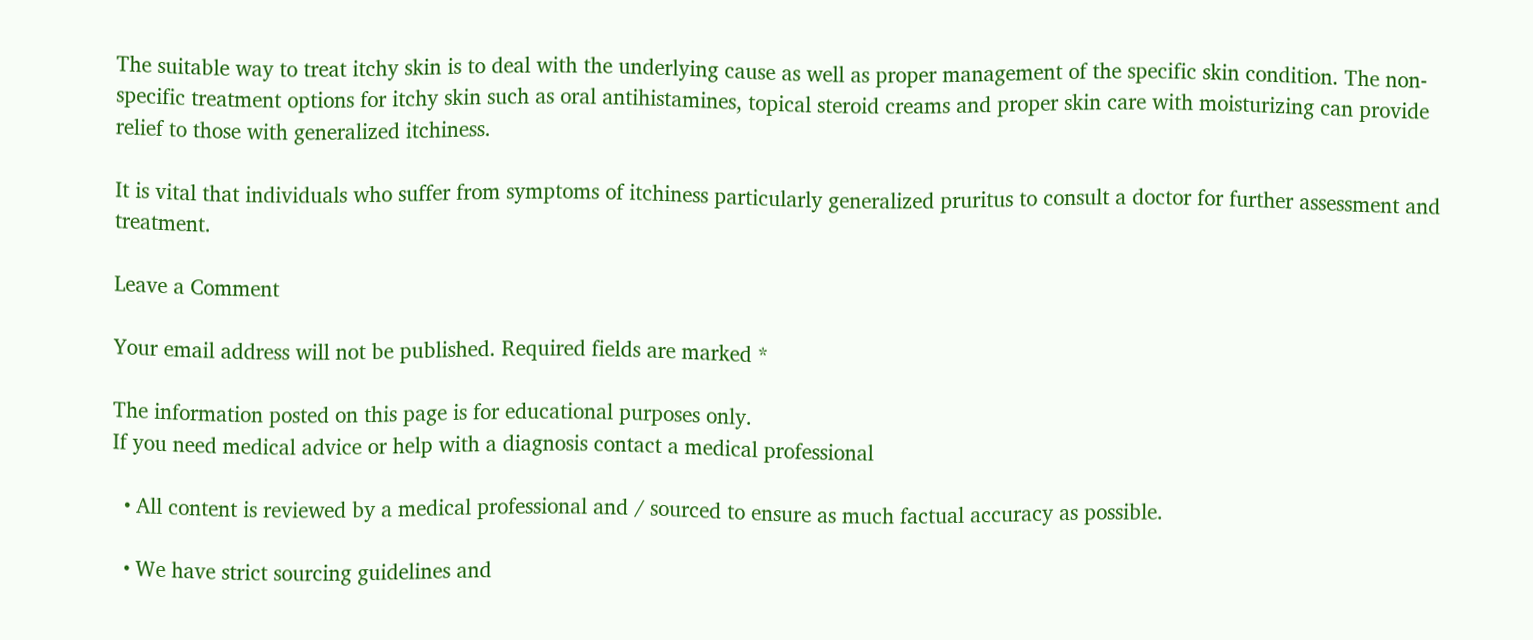The suitable way to treat itchy skin is to deal with the underlying cause as well as proper management of the specific skin condition. The non-specific treatment options for itchy skin such as oral antihistamines, topical steroid creams and proper skin care with moisturizing can provide relief to those with generalized itchiness.

It is vital that individuals who suffer from symptoms of itchiness particularly generalized pruritus to consult a doctor for further assessment and treatment.

Leave a Comment

Your email address will not be published. Required fields are marked *

The information posted on this page is for educational purposes only.
If you need medical advice or help with a diagnosis contact a medical professional

  • All content is reviewed by a medical professional and / sourced to ensure as much factual accuracy as possible.

  • We have strict sourcing guidelines and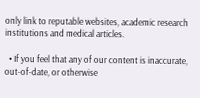only link to reputable websites, academic research institutions and medical articles.

  • If you feel that any of our content is inaccurate, out-of-date, or otherwise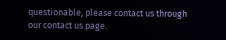questionable, please contact us through our contact us page.